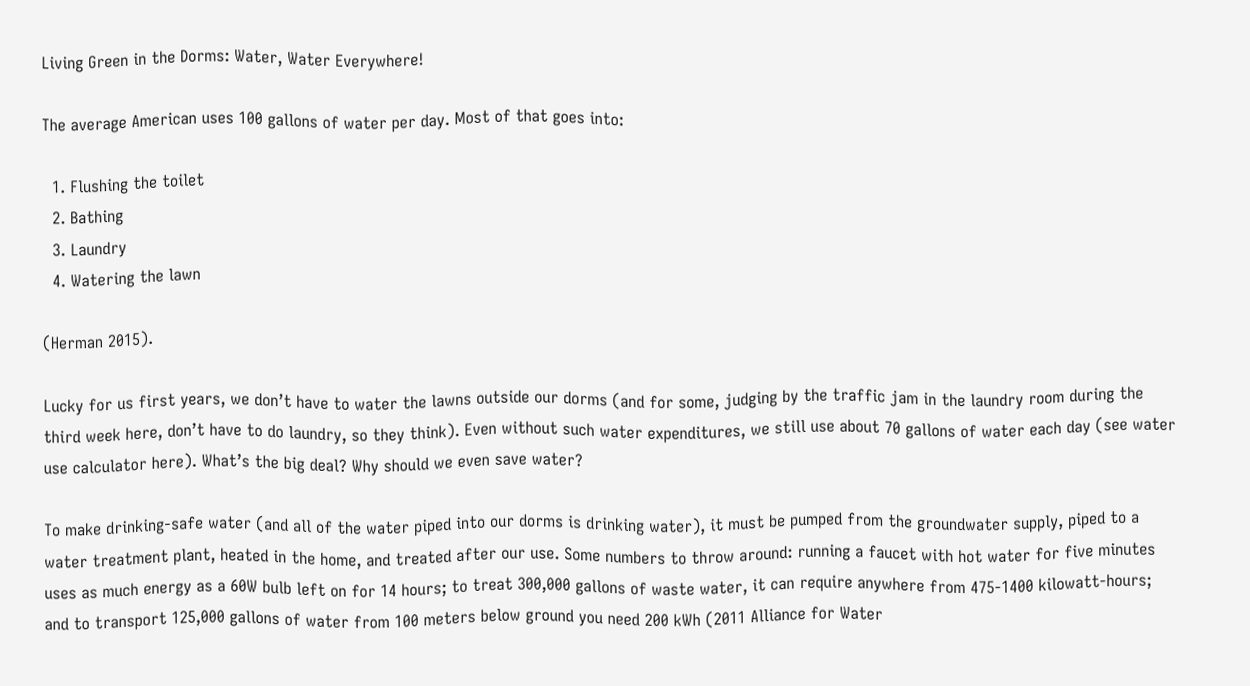Living Green in the Dorms: Water, Water Everywhere!

The average American uses 100 gallons of water per day. Most of that goes into:

  1. Flushing the toilet
  2. Bathing
  3. Laundry
  4. Watering the lawn

(Herman 2015).

Lucky for us first years, we don’t have to water the lawns outside our dorms (and for some, judging by the traffic jam in the laundry room during the third week here, don’t have to do laundry, so they think). Even without such water expenditures, we still use about 70 gallons of water each day (see water use calculator here). What’s the big deal? Why should we even save water?

To make drinking-safe water (and all of the water piped into our dorms is drinking water), it must be pumped from the groundwater supply, piped to a water treatment plant, heated in the home, and treated after our use. Some numbers to throw around: running a faucet with hot water for five minutes uses as much energy as a 60W bulb left on for 14 hours; to treat 300,000 gallons of waste water, it can require anywhere from 475-1400 kilowatt-hours; and to transport 125,000 gallons of water from 100 meters below ground you need 200 kWh (2011 Alliance for Water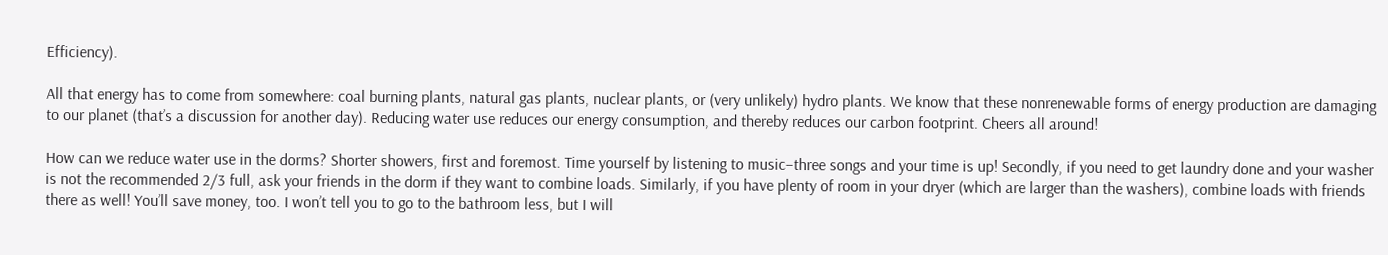Efficiency).

All that energy has to come from somewhere: coal burning plants, natural gas plants, nuclear plants, or (very unlikely) hydro plants. We know that these nonrenewable forms of energy production are damaging to our planet (that’s a discussion for another day). Reducing water use reduces our energy consumption, and thereby reduces our carbon footprint. Cheers all around!

How can we reduce water use in the dorms? Shorter showers, first and foremost. Time yourself by listening to music–three songs and your time is up! Secondly, if you need to get laundry done and your washer is not the recommended 2/3 full, ask your friends in the dorm if they want to combine loads. Similarly, if you have plenty of room in your dryer (which are larger than the washers), combine loads with friends there as well! You’ll save money, too. I won’t tell you to go to the bathroom less, but I will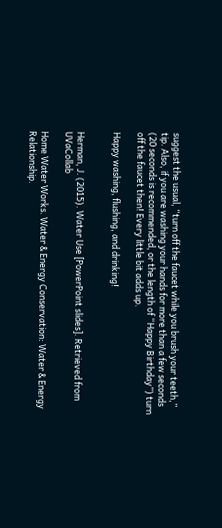suggest the usual, “turn off the faucet while you brush your teeth,” tip. Also, if you are washing your hands for more than a few seconds (20 seconds is recommended, or the length of “Happy Birthday”) turn off the faucet then! Every little bit adds up.

Happy washing, flushing, and drinking!


Herman, J. (2015). Water Use [PowerPoint slides]. Retrieved from UVaCollab

Home Water Works. Water & Energy Conservation: Water & Energy Relationship.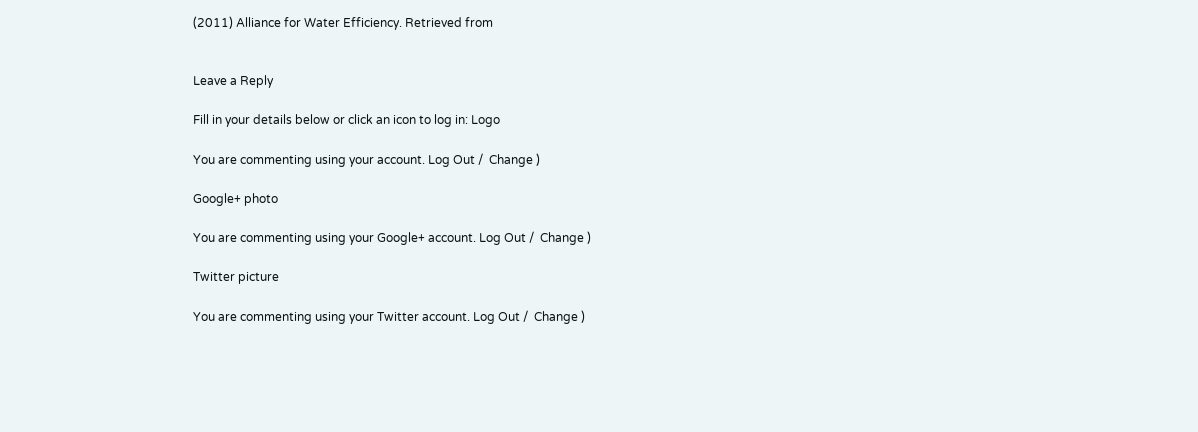(2011) Alliance for Water Efficiency. Retrieved from


Leave a Reply

Fill in your details below or click an icon to log in: Logo

You are commenting using your account. Log Out /  Change )

Google+ photo

You are commenting using your Google+ account. Log Out /  Change )

Twitter picture

You are commenting using your Twitter account. Log Out /  Change )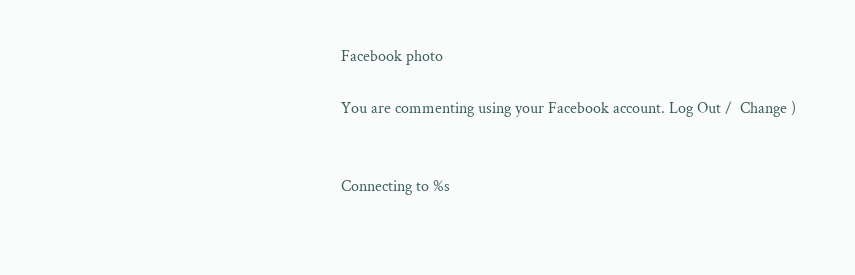Facebook photo

You are commenting using your Facebook account. Log Out /  Change )


Connecting to %s